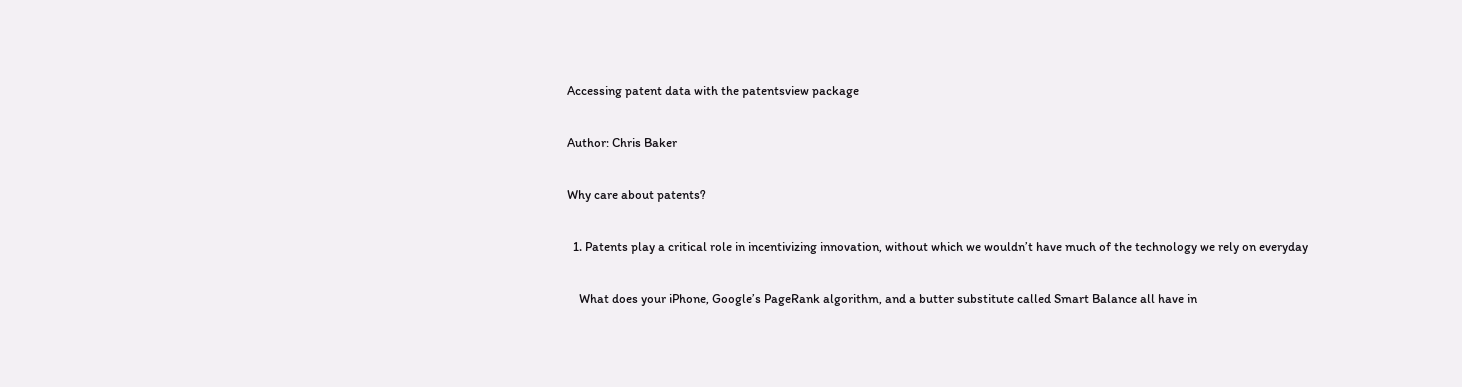Accessing patent data with the patentsview package

Author: Chris Baker

Why care about patents?

  1. Patents play a critical role in incentivizing innovation, without which we wouldn’t have much of the technology we rely on everyday

    What does your iPhone, Google’s PageRank algorithm, and a butter substitute called Smart Balance all have in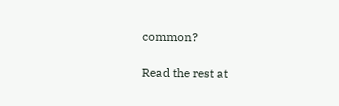common?

Read the rest at